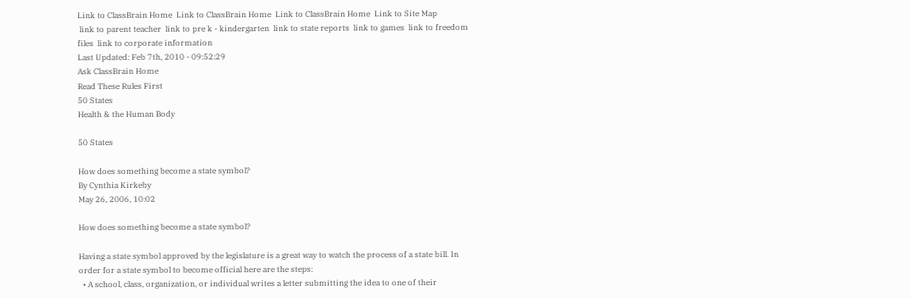Link to ClassBrain Home  Link to ClassBrain Home  Link to ClassBrain Home  Link to Site Map
 link to parent teacher  link to pre k - kindergarten  link to state reports  link to games  link to freedom files  link to corporate information
Last Updated: Feb 7th, 2010 - 09:52:29
Ask ClassBrain Home
Read These Rules First
50 States
Health & the Human Body

50 States

How does something become a state symbol?
By Cynthia Kirkeby
May 26, 2006, 10:02

How does something become a state symbol?

Having a state symbol approved by the legislature is a great way to watch the process of a state bill. In order for a state symbol to become official here are the steps:
  • A school, class, organization, or individual writes a letter submitting the idea to one of their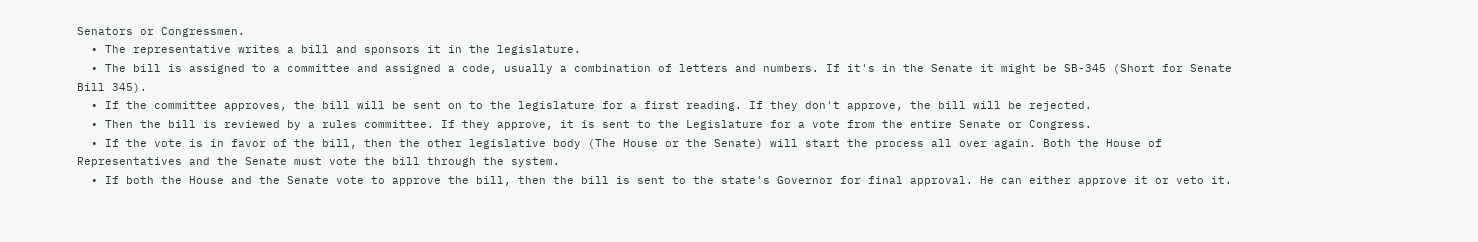Senators or Congressmen.
  • The representative writes a bill and sponsors it in the legislature.
  • The bill is assigned to a committee and assigned a code, usually a combination of letters and numbers. If it's in the Senate it might be SB-345 (Short for Senate Bill 345).
  • If the committee approves, the bill will be sent on to the legislature for a first reading. If they don't approve, the bill will be rejected.
  • Then the bill is reviewed by a rules committee. If they approve, it is sent to the Legislature for a vote from the entire Senate or Congress.
  • If the vote is in favor of the bill, then the other legislative body (The House or the Senate) will start the process all over again. Both the House of Representatives and the Senate must vote the bill through the system.
  • If both the House and the Senate vote to approve the bill, then the bill is sent to the state's Governor for final approval. He can either approve it or veto it.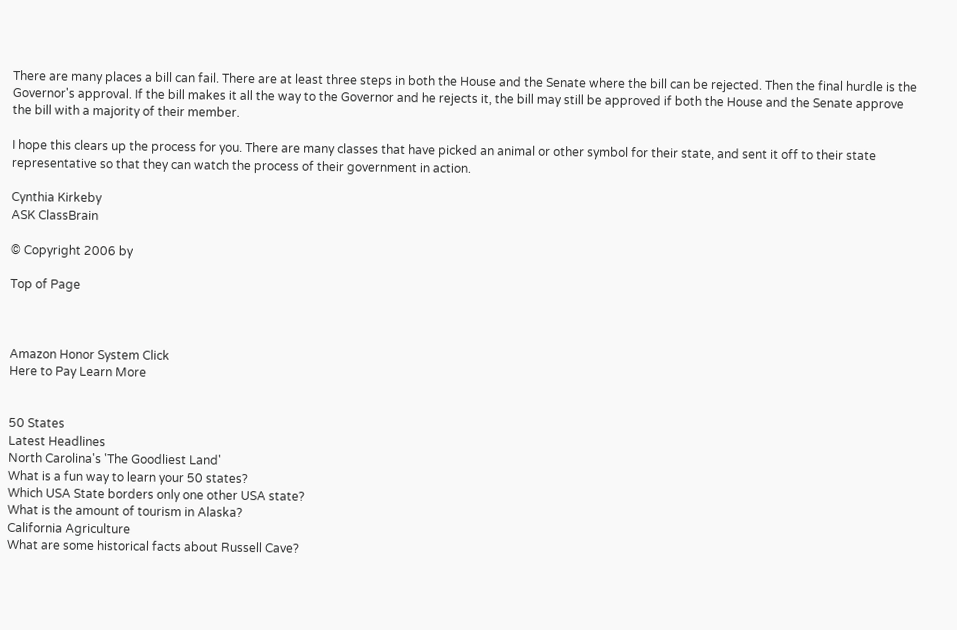There are many places a bill can fail. There are at least three steps in both the House and the Senate where the bill can be rejected. Then the final hurdle is the Governor's approval. If the bill makes it all the way to the Governor and he rejects it, the bill may still be approved if both the House and the Senate approve the bill with a majority of their member.

I hope this clears up the process for you. There are many classes that have picked an animal or other symbol for their state, and sent it off to their state representative so that they can watch the process of their government in action.

Cynthia Kirkeby
ASK ClassBrain

© Copyright 2006 by

Top of Page



Amazon Honor System Click
Here to Pay Learn More


50 States
Latest Headlines
North Carolina's 'The Goodliest Land'
What is a fun way to learn your 50 states?
Which USA State borders only one other USA state?
What is the amount of tourism in Alaska?
California Agriculture
What are some historical facts about Russell Cave?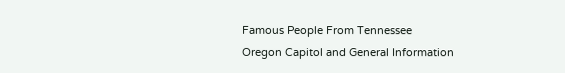Famous People From Tennessee
Oregon Capitol and General Information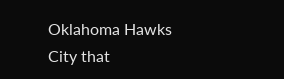Oklahoma Hawks
City that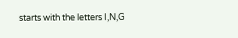starts with the letters I,N,G